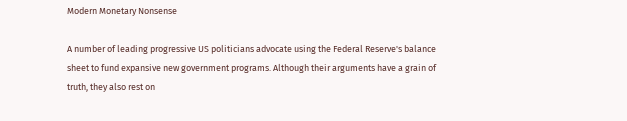Modern Monetary Nonsense

A number of leading progressive US politicians advocate using the Federal Reserve's balance sheet to fund expansive new government programs. Although their arguments have a grain of truth, they also rest on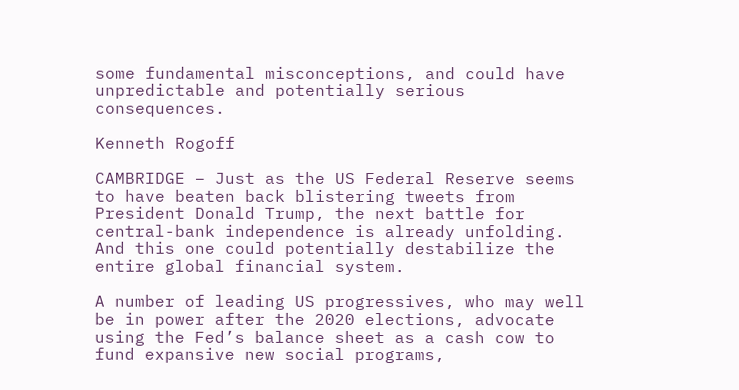some fundamental misconceptions, and could have unpredictable and potentially serious consequences.

Kenneth Rogoff

CAMBRIDGE – Just as the US Federal Reserve seems to have beaten back blistering tweets from President Donald Trump, the next battle for central-bank independence is already unfolding. And this one could potentially destabilize the entire global financial system.

A number of leading US progressives, who may well be in power after the 2020 elections, advocate using the Fed’s balance sheet as a cash cow to fund expansive new social programs,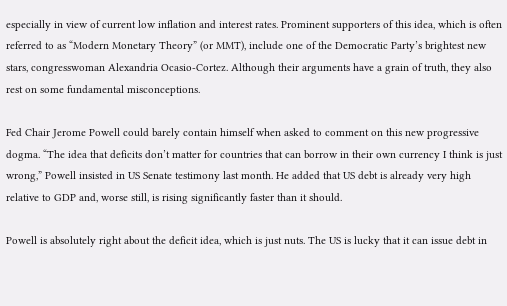especially in view of current low inflation and interest rates. Prominent supporters of this idea, which is often referred to as “Modern Monetary Theory” (or MMT), include one of the Democratic Party’s brightest new stars, congresswoman Alexandria Ocasio-Cortez. Although their arguments have a grain of truth, they also rest on some fundamental misconceptions.

Fed Chair Jerome Powell could barely contain himself when asked to comment on this new progressive dogma. “The idea that deficits don’t matter for countries that can borrow in their own currency I think is just wrong,” Powell insisted in US Senate testimony last month. He added that US debt is already very high relative to GDP and, worse still, is rising significantly faster than it should.

Powell is absolutely right about the deficit idea, which is just nuts. The US is lucky that it can issue debt in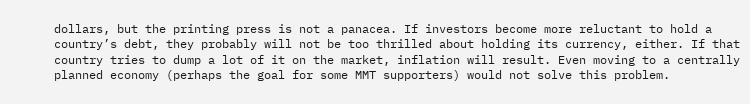dollars, but the printing press is not a panacea. If investors become more reluctant to hold a country’s debt, they probably will not be too thrilled about holding its currency, either. If that country tries to dump a lot of it on the market, inflation will result. Even moving to a centrally planned economy (perhaps the goal for some MMT supporters) would not solve this problem.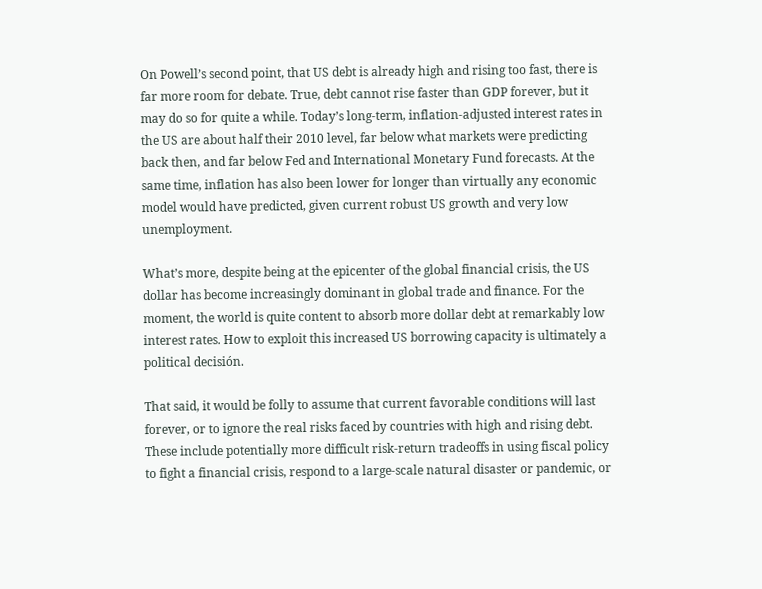On Powell’s second point, that US debt is already high and rising too fast, there is far more room for debate. True, debt cannot rise faster than GDP forever, but it may do so for quite a while. Today’s long-term, inflation-adjusted interest rates in the US are about half their 2010 level, far below what markets were predicting back then, and far below Fed and International Monetary Fund forecasts. At the same time, inflation has also been lower for longer than virtually any economic model would have predicted, given current robust US growth and very low unemployment.

What’s more, despite being at the epicenter of the global financial crisis, the US dollar has become increasingly dominant in global trade and finance. For the moment, the world is quite content to absorb more dollar debt at remarkably low interest rates. How to exploit this increased US borrowing capacity is ultimately a political decisión.

That said, it would be folly to assume that current favorable conditions will last forever, or to ignore the real risks faced by countries with high and rising debt. These include potentially more difficult risk-return tradeoffs in using fiscal policy to fight a financial crisis, respond to a large-scale natural disaster or pandemic, or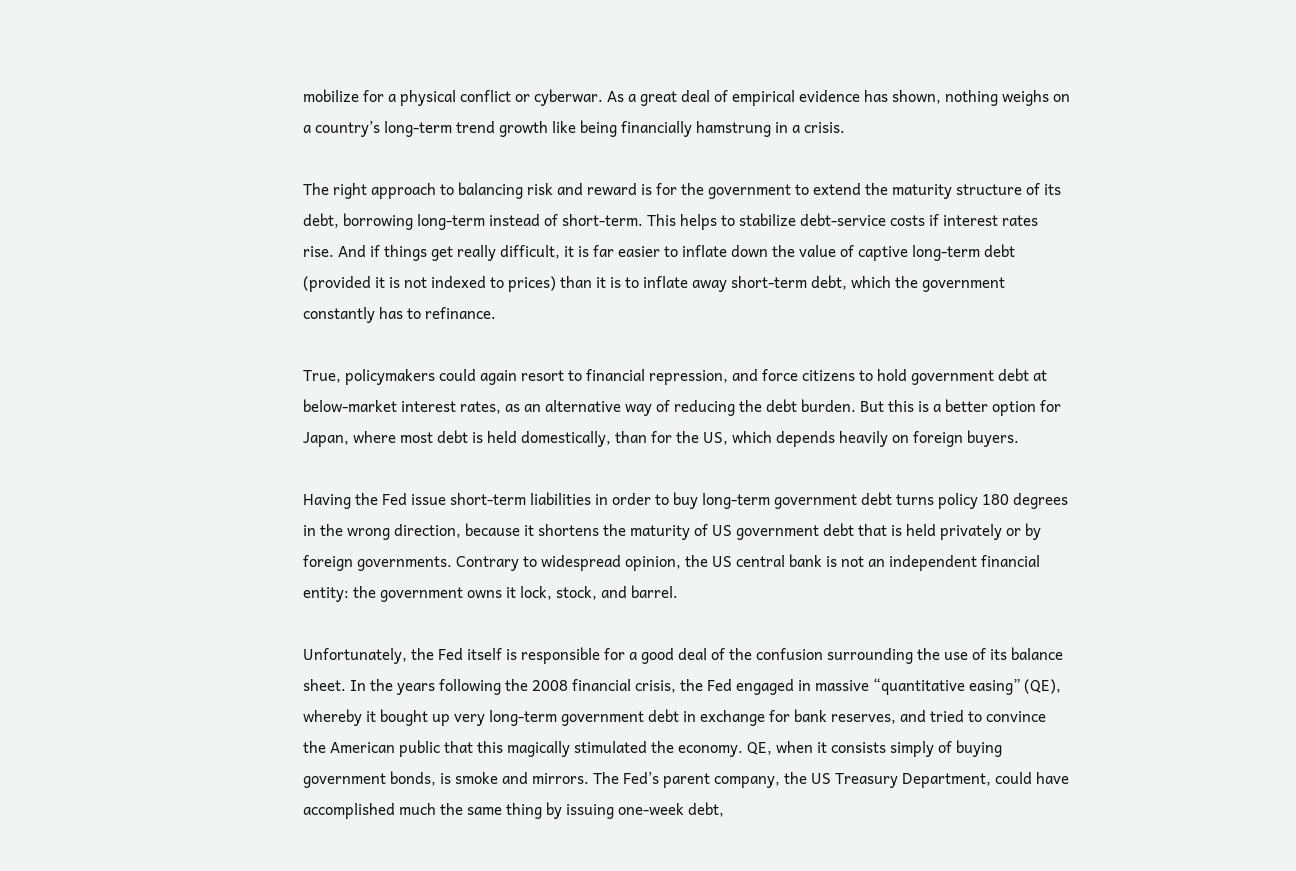mobilize for a physical conflict or cyberwar. As a great deal of empirical evidence has shown, nothing weighs on a country’s long-term trend growth like being financially hamstrung in a crisis.

The right approach to balancing risk and reward is for the government to extend the maturity structure of its debt, borrowing long-term instead of short-term. This helps to stabilize debt-service costs if interest rates rise. And if things get really difficult, it is far easier to inflate down the value of captive long-term debt (provided it is not indexed to prices) than it is to inflate away short-term debt, which the government constantly has to refinance.

True, policymakers could again resort to financial repression, and force citizens to hold government debt at below-market interest rates, as an alternative way of reducing the debt burden. But this is a better option for Japan, where most debt is held domestically, than for the US, which depends heavily on foreign buyers.

Having the Fed issue short-term liabilities in order to buy long-term government debt turns policy 180 degrees in the wrong direction, because it shortens the maturity of US government debt that is held privately or by foreign governments. Contrary to widespread opinion, the US central bank is not an independent financial entity: the government owns it lock, stock, and barrel.

Unfortunately, the Fed itself is responsible for a good deal of the confusion surrounding the use of its balance sheet. In the years following the 2008 financial crisis, the Fed engaged in massive “quantitative easing” (QE), whereby it bought up very long-term government debt in exchange for bank reserves, and tried to convince the American public that this magically stimulated the economy. QE, when it consists simply of buying government bonds, is smoke and mirrors. The Fed’s parent company, the US Treasury Department, could have accomplished much the same thing by issuing one-week debt,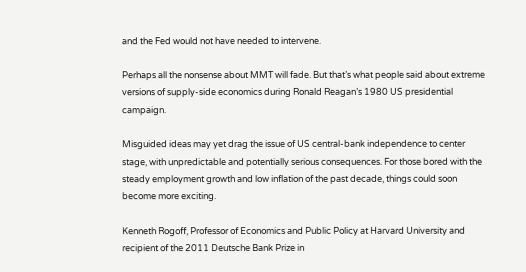and the Fed would not have needed to intervene.

Perhaps all the nonsense about MMT will fade. But that’s what people said about extreme versions of supply-side economics during Ronald Reagan’s 1980 US presidential campaign.

Misguided ideas may yet drag the issue of US central-bank independence to center stage, with unpredictable and potentially serious consequences. For those bored with the steady employment growth and low inflation of the past decade, things could soon become more exciting.

Kenneth Rogoff, Professor of Economics and Public Policy at Harvard University and recipient of the 2011 Deutsche Bank Prize in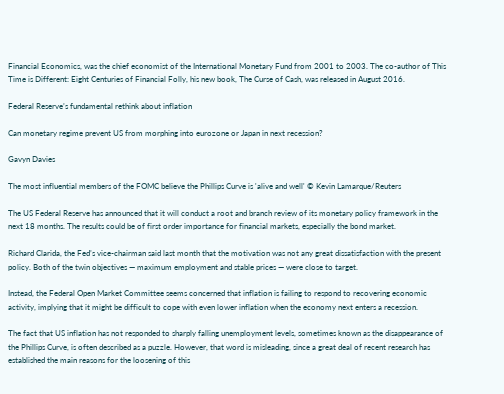Financial Economics, was the chief economist of the International Monetary Fund from 2001 to 2003. The co-author of This Time is Different: Eight Centuries of Financial Folly, his new book, The Curse of Cash, was released in August 2016.

Federal Reserve’s fundamental rethink about inflation

Can monetary regime prevent US from morphing into eurozone or Japan in next recession?

Gavyn Davies

The most influential members of the FOMC believe the Phillips Curve is 'alive and well' © Kevin Lamarque/Reuters

The US Federal Reserve has announced that it will conduct a root and branch review of its monetary policy framework in the next 18 months. The results could be of first order importance for financial markets, especially the bond market.

Richard Clarida, the Fed’s vice-chairman said last month that the motivation was not any great dissatisfaction with the present policy. Both of the twin objectives — maximum employment and stable prices — were close to target.

Instead, the Federal Open Market Committee seems concerned that inflation is failing to respond to recovering economic activity, implying that it might be difficult to cope with even lower inflation when the economy next enters a recession.

The fact that US inflation has not responded to sharply falling unemployment levels, sometimes known as the disappearance of the Phillips Curve, is often described as a puzzle. However, that word is misleading, since a great deal of recent research has established the main reasons for the loosening of this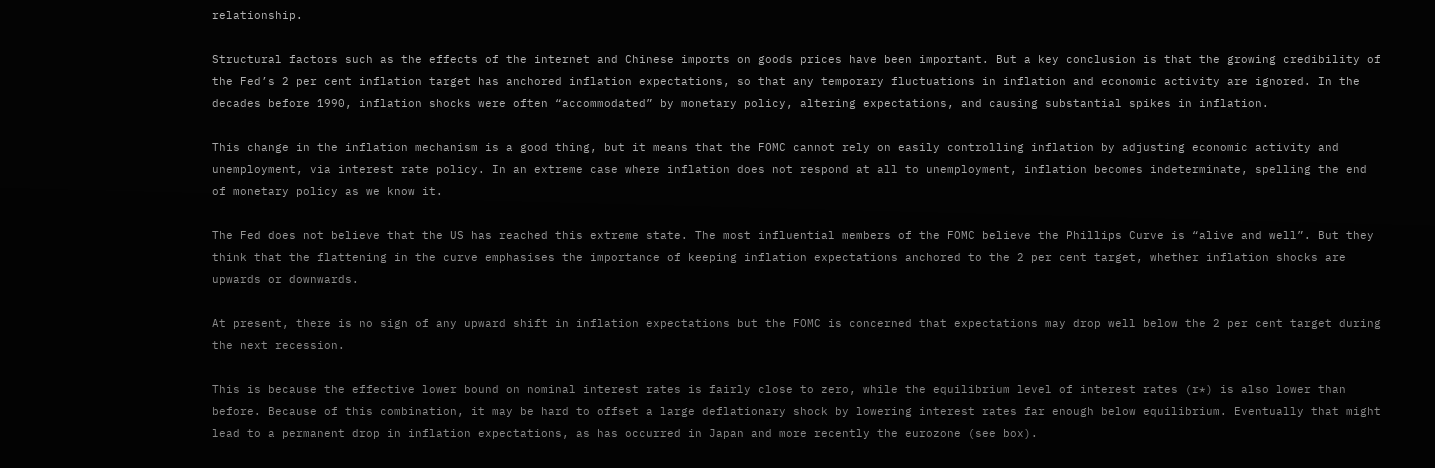relationship.

Structural factors such as the effects of the internet and Chinese imports on goods prices have been important. But a key conclusion is that the growing credibility of the Fed’s 2 per cent inflation target has anchored inflation expectations, so that any temporary fluctuations in inflation and economic activity are ignored. In the decades before 1990, inflation shocks were often “accommodated” by monetary policy, altering expectations, and causing substantial spikes in inflation.

This change in the inflation mechanism is a good thing, but it means that the FOMC cannot rely on easily controlling inflation by adjusting economic activity and unemployment, via interest rate policy. In an extreme case where inflation does not respond at all to unemployment, inflation becomes indeterminate, spelling the end of monetary policy as we know it.

The Fed does not believe that the US has reached this extreme state. The most influential members of the FOMC believe the Phillips Curve is “alive and well”. But they think that the flattening in the curve emphasises the importance of keeping inflation expectations anchored to the 2 per cent target, whether inflation shocks are upwards or downwards.

At present, there is no sign of any upward shift in inflation expectations but the FOMC is concerned that expectations may drop well below the 2 per cent target during the next recession.

This is because the effective lower bound on nominal interest rates is fairly close to zero, while the equilibrium level of interest rates (r*) is also lower than before. Because of this combination, it may be hard to offset a large deflationary shock by lowering interest rates far enough below equilibrium. Eventually that might lead to a permanent drop in inflation expectations, as has occurred in Japan and more recently the eurozone (see box).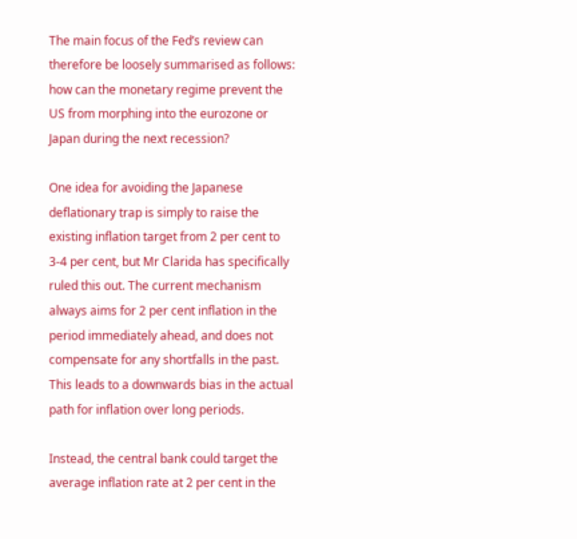The main focus of the Fed’s review can therefore be loosely summarised as follows: how can the monetary regime prevent the US from morphing into the eurozone or Japan during the next recession?

One idea for avoiding the Japanese deflationary trap is simply to raise the existing inflation target from 2 per cent to 3-4 per cent, but Mr Clarida has specifically ruled this out. The current mechanism always aims for 2 per cent inflation in the period immediately ahead, and does not compensate for any shortfalls in the past. This leads to a downwards bias in the actual path for inflation over long periods.

Instead, the central bank could target the average inflation rate at 2 per cent in the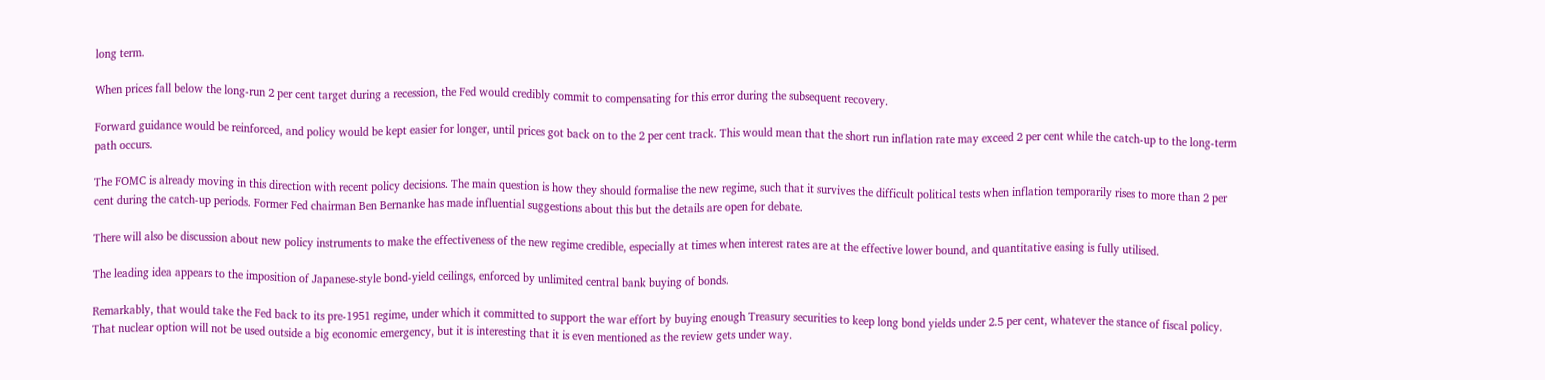long term.

When prices fall below the long-run 2 per cent target during a recession, the Fed would credibly commit to compensating for this error during the subsequent recovery.

Forward guidance would be reinforced, and policy would be kept easier for longer, until prices got back on to the 2 per cent track. This would mean that the short run inflation rate may exceed 2 per cent while the catch-up to the long-term path occurs.

The FOMC is already moving in this direction with recent policy decisions. The main question is how they should formalise the new regime, such that it survives the difficult political tests when inflation temporarily rises to more than 2 per cent during the catch-up periods. Former Fed chairman Ben Bernanke has made influential suggestions about this but the details are open for debate.

There will also be discussion about new policy instruments to make the effectiveness of the new regime credible, especially at times when interest rates are at the effective lower bound, and quantitative easing is fully utilised.

The leading idea appears to the imposition of Japanese-style bond-yield ceilings, enforced by unlimited central bank buying of bonds.

Remarkably, that would take the Fed back to its pre-1951 regime, under which it committed to support the war effort by buying enough Treasury securities to keep long bond yields under 2.5 per cent, whatever the stance of fiscal policy. That nuclear option will not be used outside a big economic emergency, but it is interesting that it is even mentioned as the review gets under way.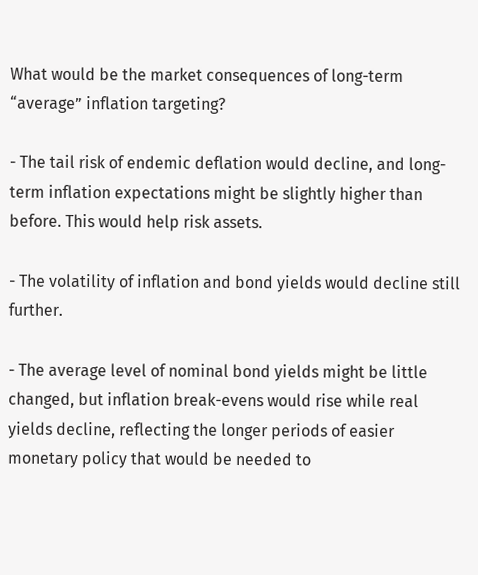What would be the market consequences of long-term “average” inflation targeting?

- The tail risk of endemic deflation would decline, and long-term inflation expectations might be slightly higher than before. This would help risk assets.

- The volatility of inflation and bond yields would decline still further.

- The average level of nominal bond yields might be little changed, but inflation break-evens would rise while real yields decline, reflecting the longer periods of easier monetary policy that would be needed to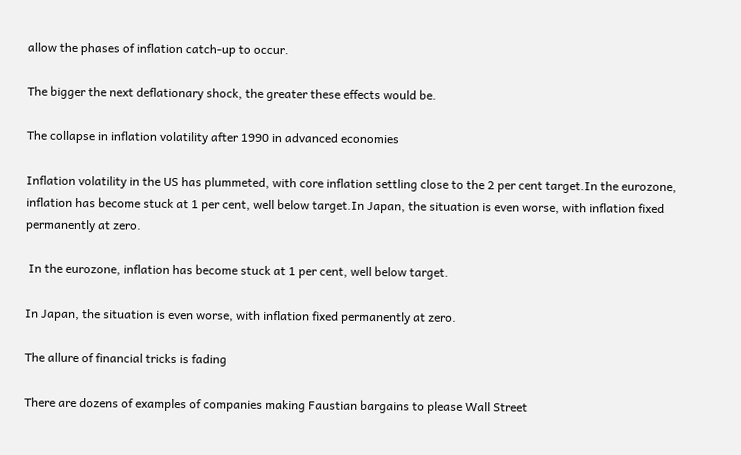allow the phases of inflation catch-up to occur.

The bigger the next deflationary shock, the greater these effects would be.

The collapse in inflation volatility after 1990 in advanced economies

Inflation volatility in the US has plummeted, with core inflation settling close to the 2 per cent target.In the eurozone, inflation has become stuck at 1 per cent, well below target.In Japan, the situation is even worse, with inflation fixed permanently at zero.

 In the eurozone, inflation has become stuck at 1 per cent, well below target.

In Japan, the situation is even worse, with inflation fixed permanently at zero.

The allure of financial tricks is fading

There are dozens of examples of companies making Faustian bargains to please Wall Street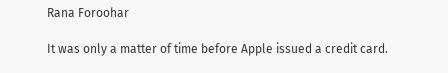Rana Foroohar

It was only a matter of time before Apple issued a credit card.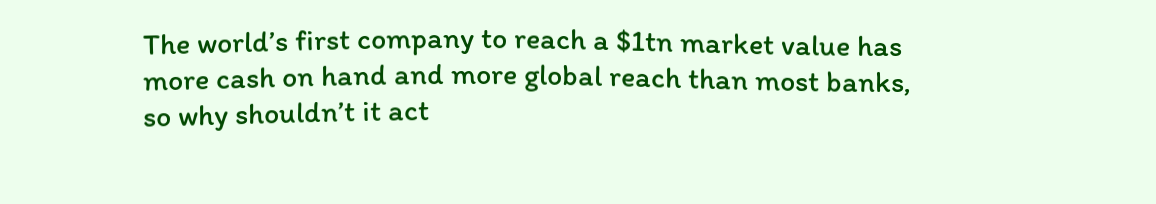The world’s first company to reach a $1tn market value has more cash on hand and more global reach than most banks, so why shouldn’t it act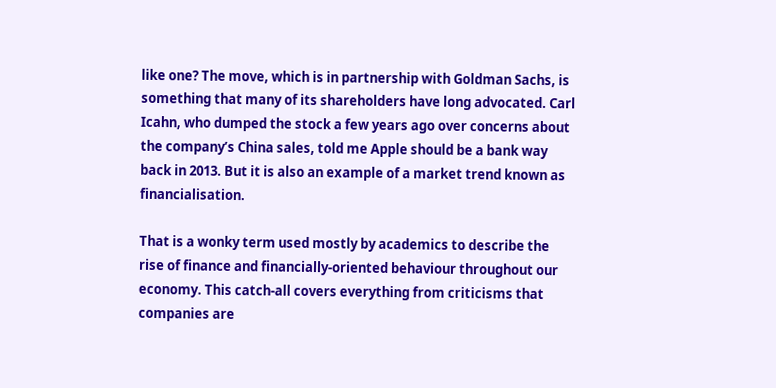like one? The move, which is in partnership with Goldman Sachs, is something that many of its shareholders have long advocated. Carl Icahn, who dumped the stock a few years ago over concerns about the company’s China sales, told me Apple should be a bank way back in 2013. But it is also an example of a market trend known as financialisation.

That is a wonky term used mostly by academics to describe the rise of finance and financially-oriented behaviour throughout our economy. This catch-all covers everything from criticisms that companies are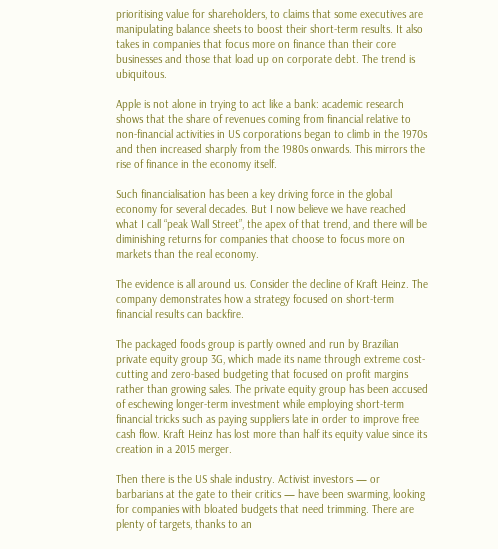prioritising value for shareholders, to claims that some executives are manipulating balance sheets to boost their short-term results. It also takes in companies that focus more on finance than their core businesses and those that load up on corporate debt. The trend is ubiquitous.

Apple is not alone in trying to act like a bank: academic research shows that the share of revenues coming from financial relative to non-financial activities in US corporations began to climb in the 1970s and then increased sharply from the 1980s onwards. This mirrors the rise of finance in the economy itself.

Such financialisation has been a key driving force in the global economy for several decades. But I now believe we have reached what I call “peak Wall Street”, the apex of that trend, and there will be diminishing returns for companies that choose to focus more on markets than the real economy.

The evidence is all around us. Consider the decline of Kraft Heinz. The company demonstrates how a strategy focused on short-term financial results can backfire.

The packaged foods group is partly owned and run by Brazilian private equity group 3G, which made its name through extreme cost-cutting and zero-based budgeting that focused on profit margins rather than growing sales. The private equity group has been accused of eschewing longer-term investment while employing short-term financial tricks such as paying suppliers late in order to improve free cash flow. Kraft Heinz has lost more than half its equity value since its creation in a 2015 merger.

Then there is the US shale industry. Activist investors — or barbarians at the gate to their critics — have been swarming, looking for companies with bloated budgets that need trimming. There are plenty of targets, thanks to an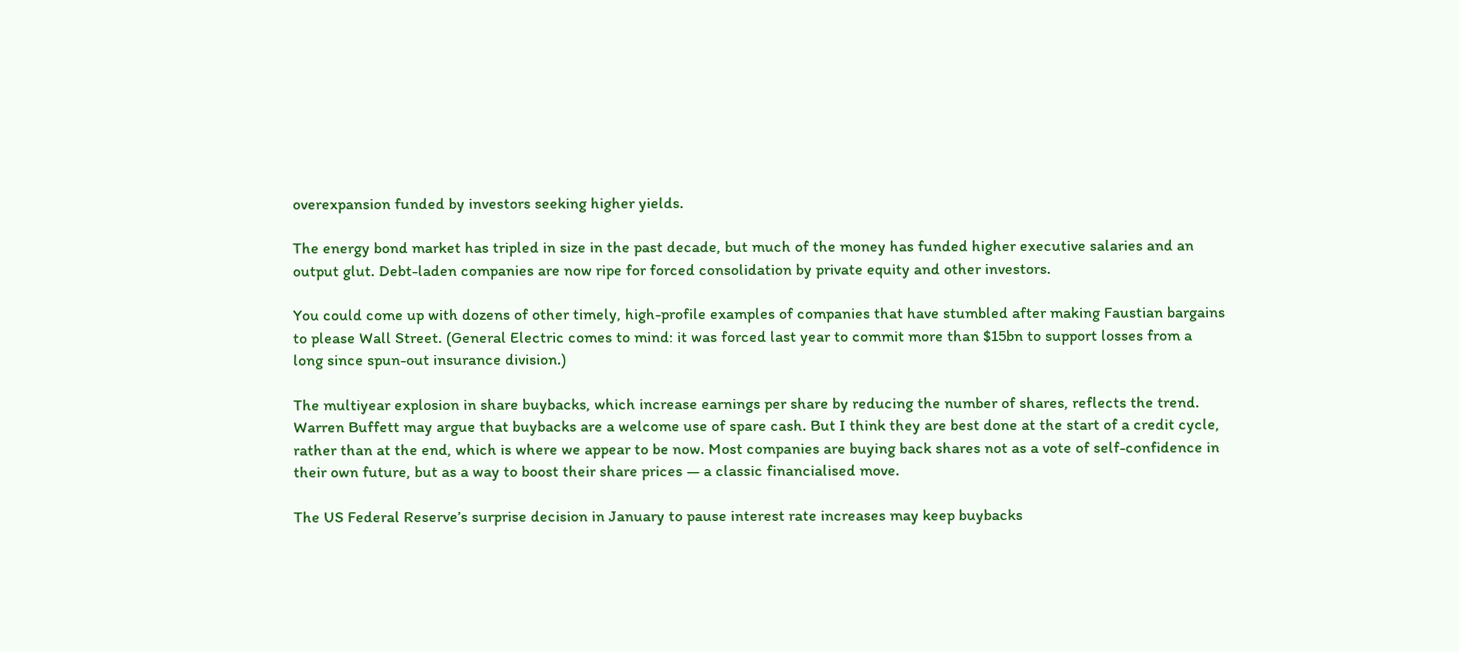overexpansion funded by investors seeking higher yields.

The energy bond market has tripled in size in the past decade, but much of the money has funded higher executive salaries and an output glut. Debt-laden companies are now ripe for forced consolidation by private equity and other investors.

You could come up with dozens of other timely, high-profile examples of companies that have stumbled after making Faustian bargains to please Wall Street. (General Electric comes to mind: it was forced last year to commit more than $15bn to support losses from a long since spun-out insurance division.)

The multiyear explosion in share buybacks, which increase earnings per share by reducing the number of shares, reflects the trend. Warren Buffett may argue that buybacks are a welcome use of spare cash. But I think they are best done at the start of a credit cycle, rather than at the end, which is where we appear to be now. Most companies are buying back shares not as a vote of self-confidence in their own future, but as a way to boost their share prices — a classic financialised move.

The US Federal Reserve’s surprise decision in January to pause interest rate increases may keep buybacks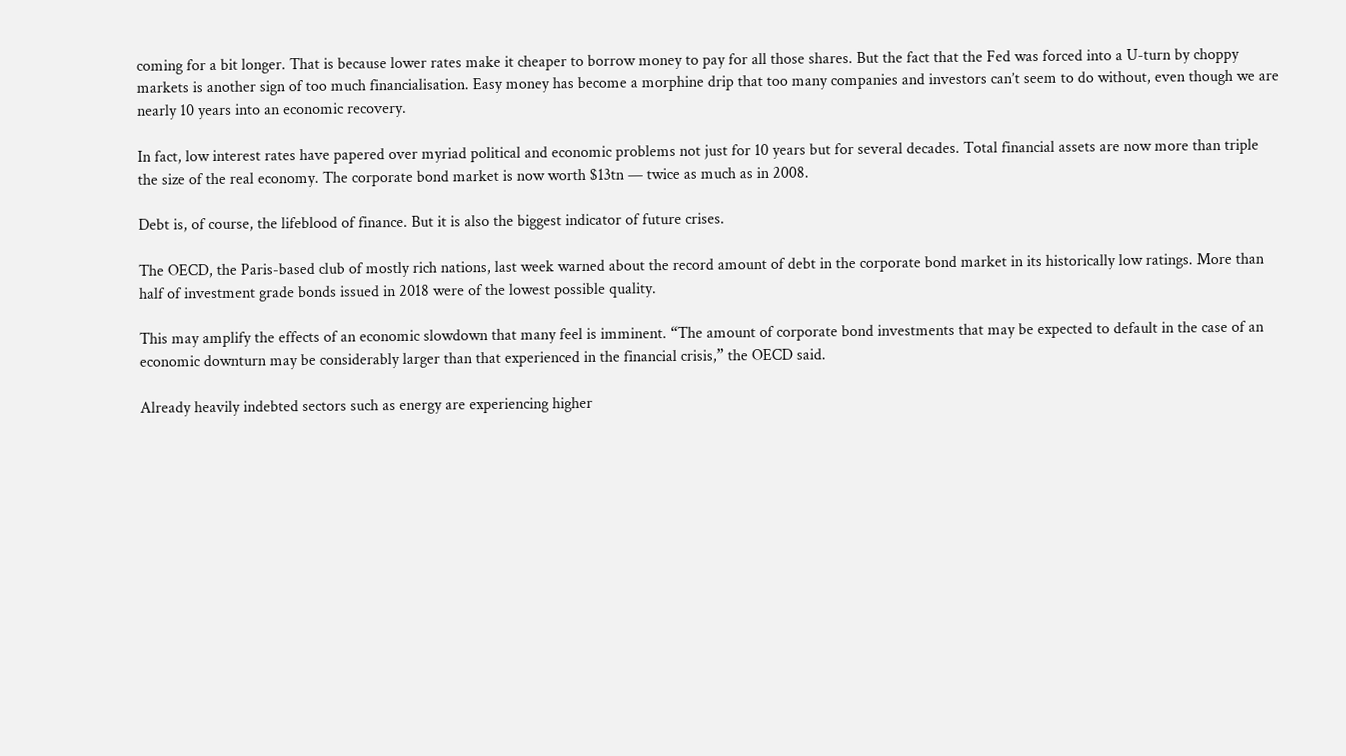coming for a bit longer. That is because lower rates make it cheaper to borrow money to pay for all those shares. But the fact that the Fed was forced into a U-turn by choppy markets is another sign of too much financialisation. Easy money has become a morphine drip that too many companies and investors can’t seem to do without, even though we are nearly 10 years into an economic recovery.

In fact, low interest rates have papered over myriad political and economic problems not just for 10 years but for several decades. Total financial assets are now more than triple the size of the real economy. The corporate bond market is now worth $13tn — twice as much as in 2008.

Debt is, of course, the lifeblood of finance. But it is also the biggest indicator of future crises.

The OECD, the Paris-based club of mostly rich nations, last week warned about the record amount of debt in the corporate bond market in its historically low ratings. More than half of investment grade bonds issued in 2018 were of the lowest possible quality.

This may amplify the effects of an economic slowdown that many feel is imminent. “The amount of corporate bond investments that may be expected to default in the case of an economic downturn may be considerably larger than that experienced in the financial crisis,” the OECD said.

Already heavily indebted sectors such as energy are experiencing higher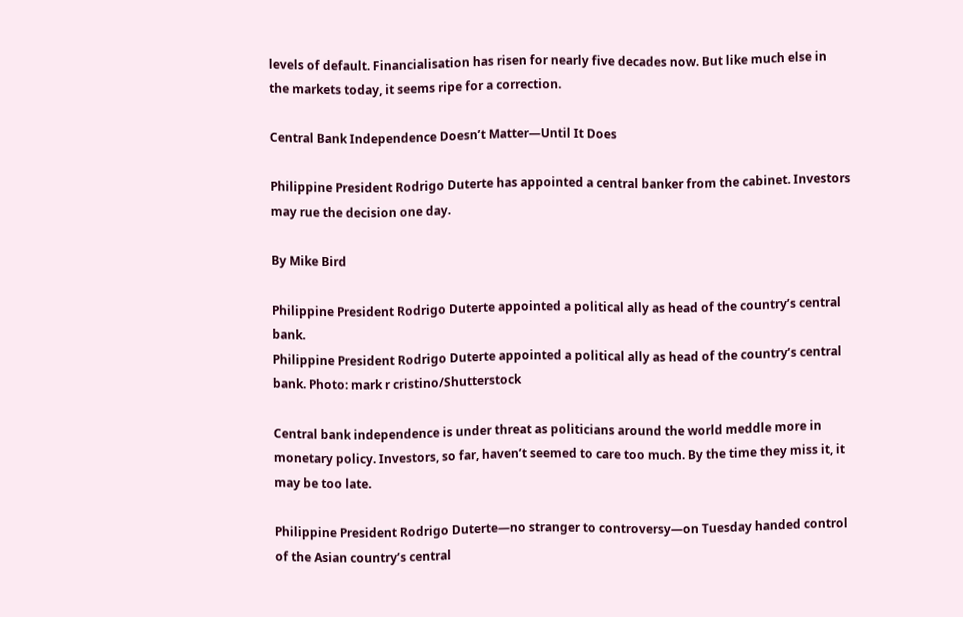levels of default. Financialisation has risen for nearly five decades now. But like much else in the markets today, it seems ripe for a correction.

Central Bank Independence Doesn’t Matter—Until It Does

Philippine President Rodrigo Duterte has appointed a central banker from the cabinet. Investors may rue the decision one day.

By Mike Bird

Philippine President Rodrigo Duterte appointed a political ally as head of the country’s central bank.
Philippine President Rodrigo Duterte appointed a political ally as head of the country’s central bank. Photo: mark r cristino/Shutterstock

Central bank independence is under threat as politicians around the world meddle more in monetary policy. Investors, so far, haven’t seemed to care too much. By the time they miss it, it may be too late.

Philippine President Rodrigo Duterte—no stranger to controversy—on Tuesday handed control of the Asian country’s central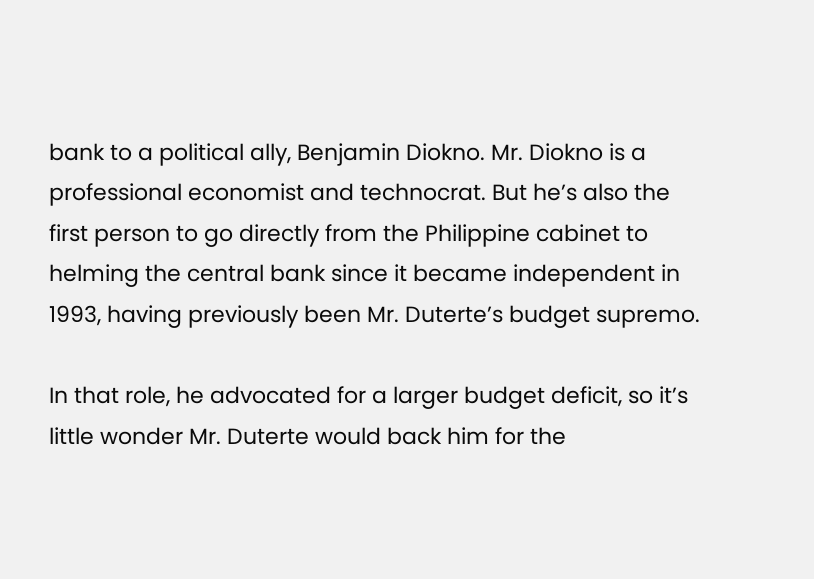bank to a political ally, Benjamin Diokno. Mr. Diokno is a professional economist and technocrat. But he’s also the first person to go directly from the Philippine cabinet to helming the central bank since it became independent in 1993, having previously been Mr. Duterte’s budget supremo.

In that role, he advocated for a larger budget deficit, so it’s little wonder Mr. Duterte would back him for the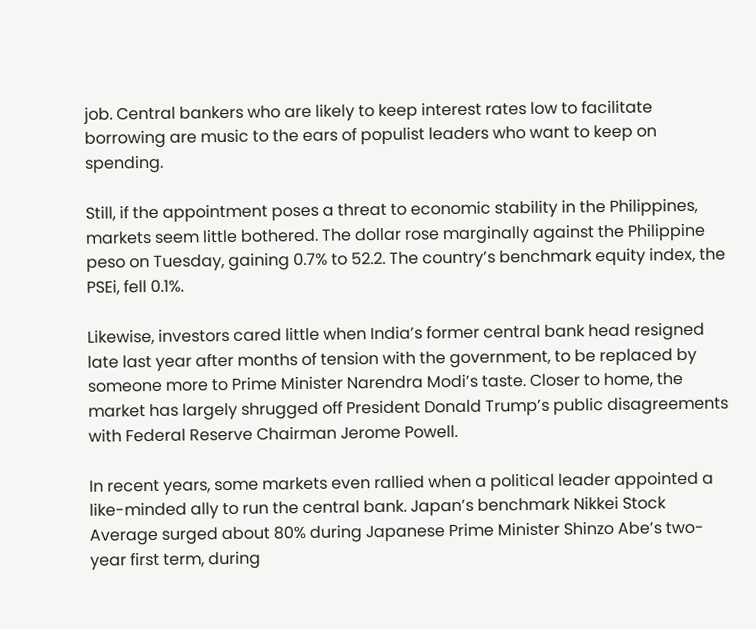job. Central bankers who are likely to keep interest rates low to facilitate borrowing are music to the ears of populist leaders who want to keep on spending.

Still, if the appointment poses a threat to economic stability in the Philippines, markets seem little bothered. The dollar rose marginally against the Philippine peso on Tuesday, gaining 0.7% to 52.2. The country’s benchmark equity index, the PSEi, fell 0.1%.

Likewise, investors cared little when India’s former central bank head resigned late last year after months of tension with the government, to be replaced by someone more to Prime Minister Narendra Modi’s taste. Closer to home, the market has largely shrugged off President Donald Trump’s public disagreements with Federal Reserve Chairman Jerome Powell.

In recent years, some markets even rallied when a political leader appointed a like-minded ally to run the central bank. Japan’s benchmark Nikkei Stock Average surged about 80% during Japanese Prime Minister Shinzo Abe’s two-year first term, during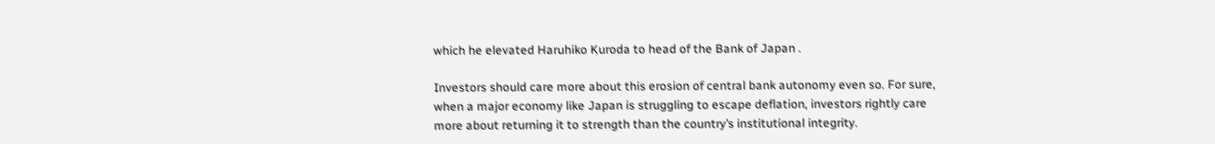which he elevated Haruhiko Kuroda to head of the Bank of Japan .

Investors should care more about this erosion of central bank autonomy even so. For sure, when a major economy like Japan is struggling to escape deflation, investors rightly care more about returning it to strength than the country’s institutional integrity.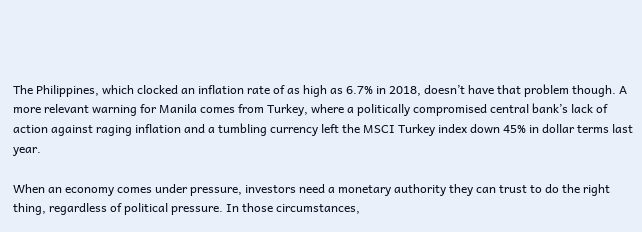The Philippines, which clocked an inflation rate of as high as 6.7% in 2018, doesn’t have that problem though. A more relevant warning for Manila comes from Turkey, where a politically compromised central bank’s lack of action against raging inflation and a tumbling currency left the MSCI Turkey index down 45% in dollar terms last year.

When an economy comes under pressure, investors need a monetary authority they can trust to do the right thing, regardless of political pressure. In those circumstances,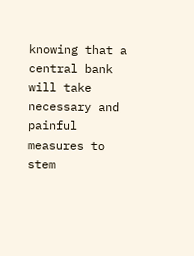knowing that a central bank will take necessary and painful measures to stem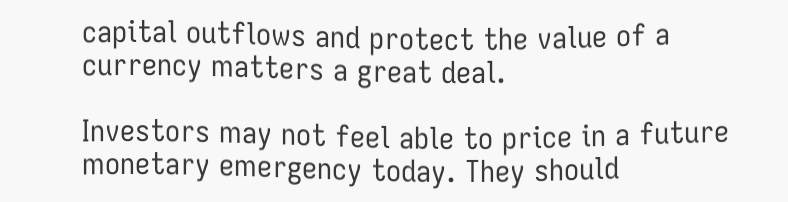capital outflows and protect the value of a currency matters a great deal.

Investors may not feel able to price in a future monetary emergency today. They should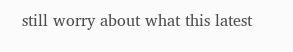still worry about what this latest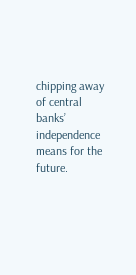chipping away of central banks’ independence means for the future.